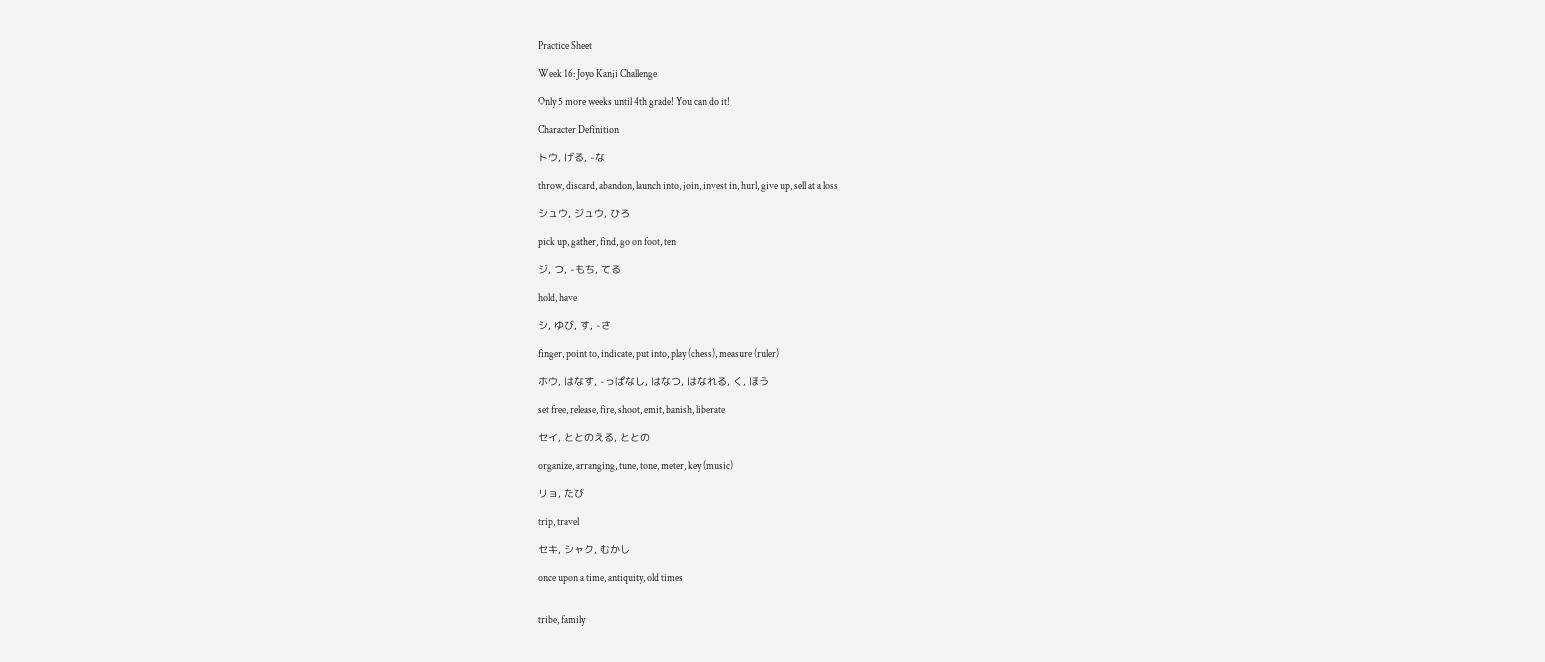Practice Sheet

Week 16: Joyo Kanji Challenge

Only 5 more weeks until 4th grade! You can do it!

Character Definition

トウ, げる, -な

throw, discard, abandon, launch into, join, invest in, hurl, give up, sell at a loss

シュウ, ジュウ, ひろ

pick up, gather, find, go on foot, ten

ジ, つ, -もち, てる

hold, have

シ, ゆび, す, -さ

finger, point to, indicate, put into, play (chess), measure (ruler)

ホウ, はなす, -っぱなし, はなつ, はなれる, く, ほう

set free, release, fire, shoot, emit, banish, liberate

セイ, ととのえる, ととの

organize, arranging, tune, tone, meter, key (music)

リョ, たび

trip, travel

セキ, シャク, むかし

once upon a time, antiquity, old times


tribe, family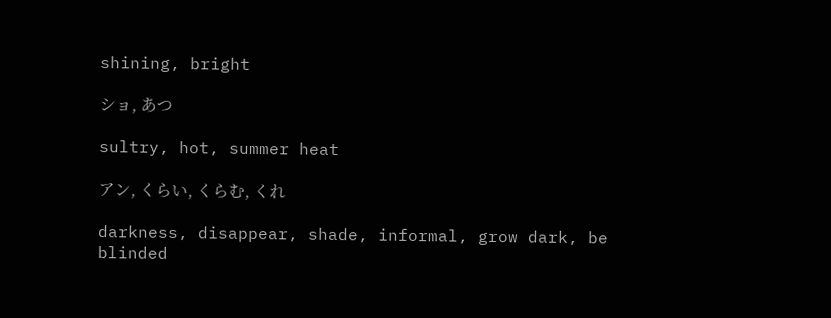shining, bright

ショ, あつ

sultry, hot, summer heat

アン, くらい, くらむ, くれ

darkness, disappear, shade, informal, grow dark, be blinded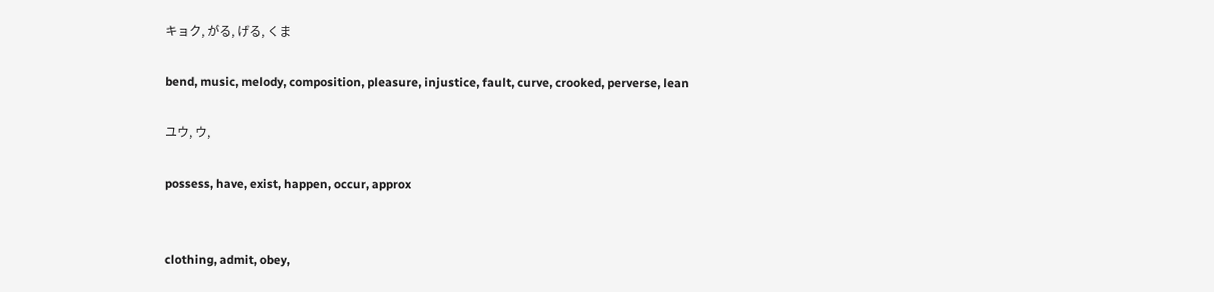キョク, がる, げる, くま

bend, music, melody, composition, pleasure, injustice, fault, curve, crooked, perverse, lean

ユウ, ウ,

possess, have, exist, happen, occur, approx


clothing, admit, obey,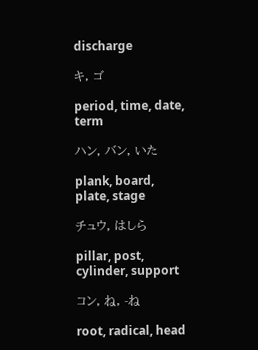discharge

キ, ゴ

period, time, date, term

ハン, バン, いた

plank, board, plate, stage

チュウ, はしら

pillar, post, cylinder, support

コン, ね, -ね

root, radical, head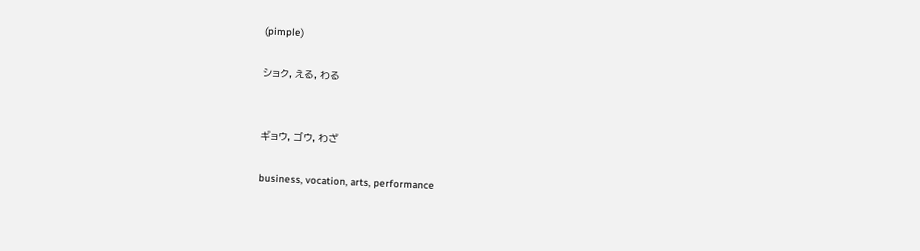(pimple)

ショク, える, わる


ギョウ, ゴウ, わざ

business, vocation, arts, performance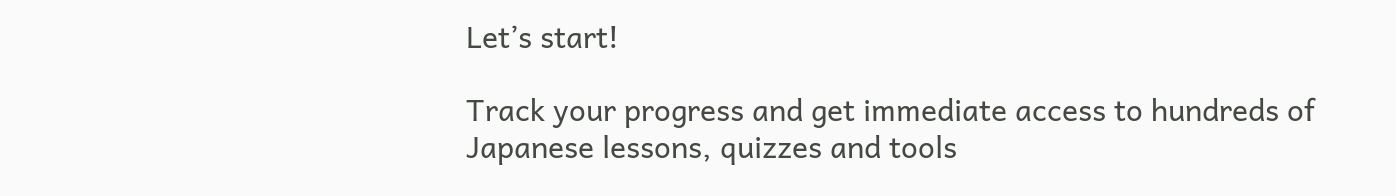Let’s start!

Track your progress and get immediate access to hundreds of Japanese lessons, quizzes and tools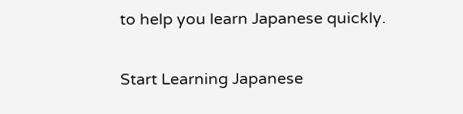to help you learn Japanese quickly.

Start Learning Japanese